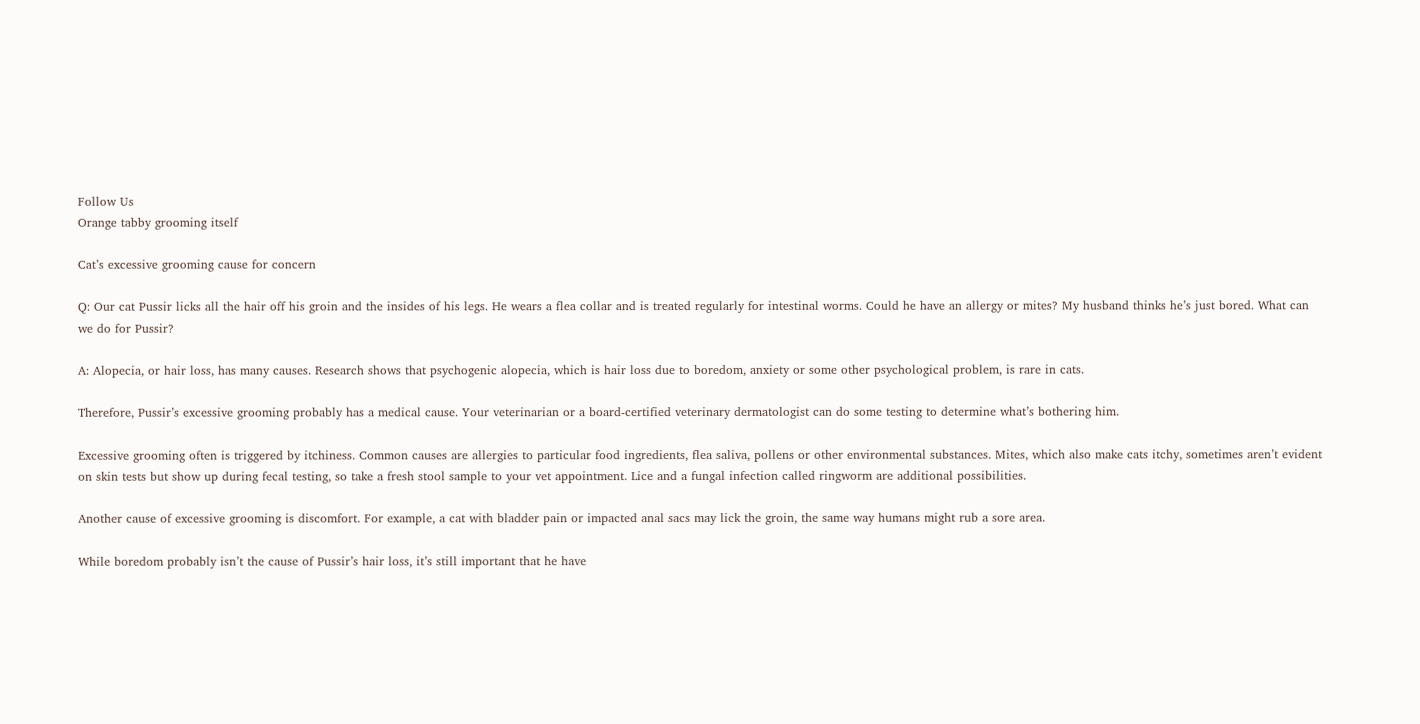Follow Us
Orange tabby grooming itself

Cat’s excessive grooming cause for concern

Q: Our cat Pussir licks all the hair off his groin and the insides of his legs. He wears a flea collar and is treated regularly for intestinal worms. Could he have an allergy or mites? My husband thinks he’s just bored. What can we do for Pussir?

A: Alopecia, or hair loss, has many causes. Research shows that psychogenic alopecia, which is hair loss due to boredom, anxiety or some other psychological problem, is rare in cats.

Therefore, Pussir’s excessive grooming probably has a medical cause. Your veterinarian or a board-certified veterinary dermatologist can do some testing to determine what’s bothering him.

Excessive grooming often is triggered by itchiness. Common causes are allergies to particular food ingredients, flea saliva, pollens or other environmental substances. Mites, which also make cats itchy, sometimes aren’t evident on skin tests but show up during fecal testing, so take a fresh stool sample to your vet appointment. Lice and a fungal infection called ringworm are additional possibilities.

Another cause of excessive grooming is discomfort. For example, a cat with bladder pain or impacted anal sacs may lick the groin, the same way humans might rub a sore area.

While boredom probably isn’t the cause of Pussir’s hair loss, it’s still important that he have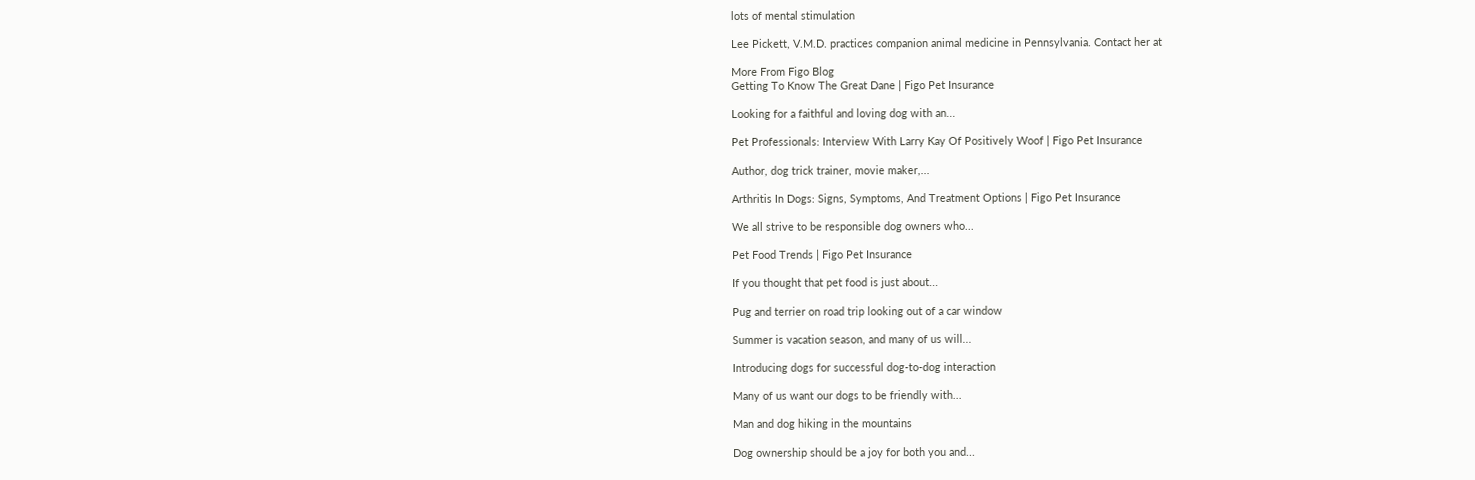lots of mental stimulation

Lee Pickett, V.M.D. practices companion animal medicine in Pennsylvania. Contact her at

More From Figo Blog
Getting To Know The Great Dane | Figo Pet Insurance

Looking for a faithful and loving dog with an...

Pet Professionals: Interview With Larry Kay Of Positively Woof | Figo Pet Insurance

Author, dog trick trainer, movie maker,...

Arthritis In Dogs: Signs, Symptoms, And Treatment Options | Figo Pet Insurance

We all strive to be responsible dog owners who...

Pet Food Trends | Figo Pet Insurance

If you thought that pet food is just about...

Pug and terrier on road trip looking out of a car window

Summer is vacation season, and many of us will...

Introducing dogs for successful dog-to-dog interaction

Many of us want our dogs to be friendly with...

Man and dog hiking in the mountains

Dog ownership should be a joy for both you and...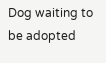Dog waiting to be adopted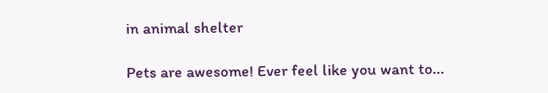in animal shelter

Pets are awesome! Ever feel like you want to...